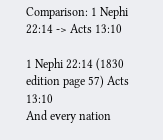Comparison: 1 Nephi 22:14 -> Acts 13:10

1 Nephi 22:14 (1830 edition page 57) Acts 13:10
And every nation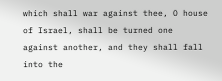which shall war against thee, O house of Israel, shall be turned one against another, and they shall fall into the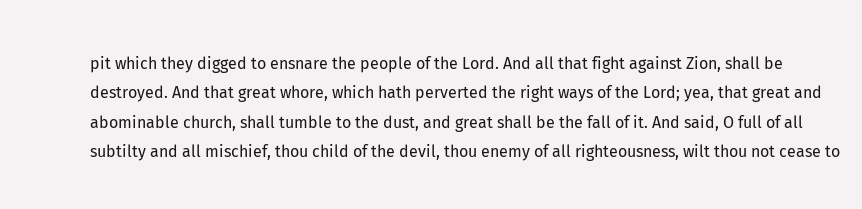pit which they digged to ensnare the people of the Lord. And all that fight against Zion, shall be destroyed. And that great whore, which hath perverted the right ways of the Lord; yea, that great and abominable church, shall tumble to the dust, and great shall be the fall of it. And said, O full of all subtilty and all mischief, thou child of the devil, thou enemy of all righteousness, wilt thou not cease to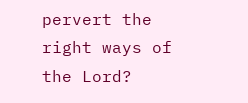pervert the right ways of the Lord?